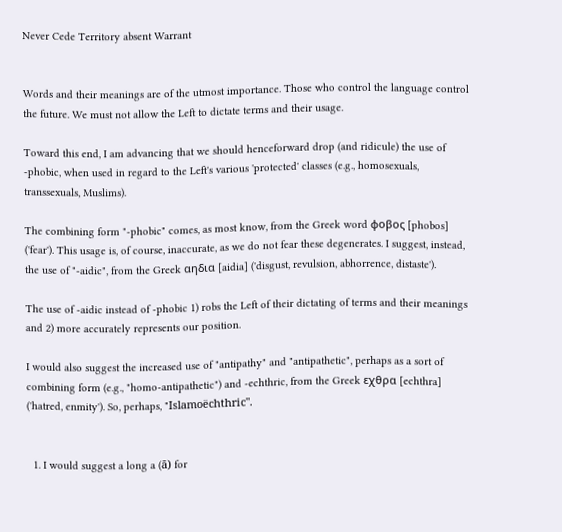Never Cede Territory absent Warrant


Words and their meanings are of the utmost importance. Those who control the language control the future. We must not allow the Left to dictate terms and their usage.

Toward this end, I am advancing that we should henceforward drop (and ridicule) the use of -phobic, when used in regard to the Left's various 'protected' classes (e.g., homosexuals, transsexuals, Muslims).

The combining form "-phobic" comes, as most know, from the Greek word φοβος [phobos] ('fear'). This usage is, of course, inaccurate, as we do not fear these degenerates. I suggest, instead, the use of "-aidic", from the Greek αηδια [aidia] ('disgust, revulsion, abhorrence, distaste').

The use of -aidic instead of -phobic 1) robs the Left of their dictating of terms and their meanings and 2) more accurately represents our position.

I would also suggest the increased use of "antipathy" and "antipathetic", perhaps as a sort of combining form (e.g., "homo-antipathetic") and -echthric, from the Greek εχθρα [echthra] ('hatred, enmity'). So, perhaps, "Islamoëchthric".


  1. I would suggest a long a (ā) for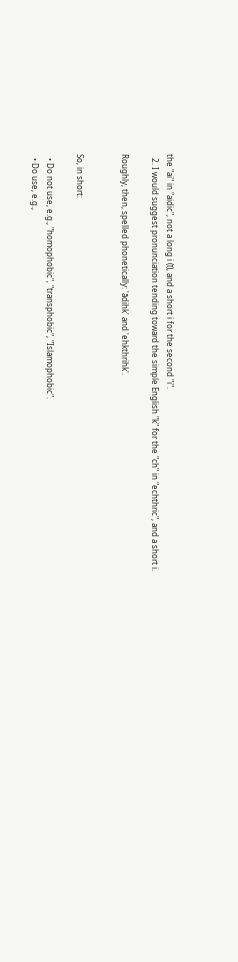the "ai" in "aidic", not a long i (ī), and a short i for the second "i".
  2. I would suggest pronunciation tending toward the simple English "k" for the "ch" in "echthric", and a short i.

Roughly, then, spelled phonetically: 'ādihk' and 'ehkthrihk'.


So, in short:

  • Do not use, e.g., "homophobic", "transphobic", "Islamophobic".
  • Do use, e.g.,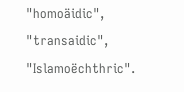"homoäidic", "transaidic", "Islamoëchthric".